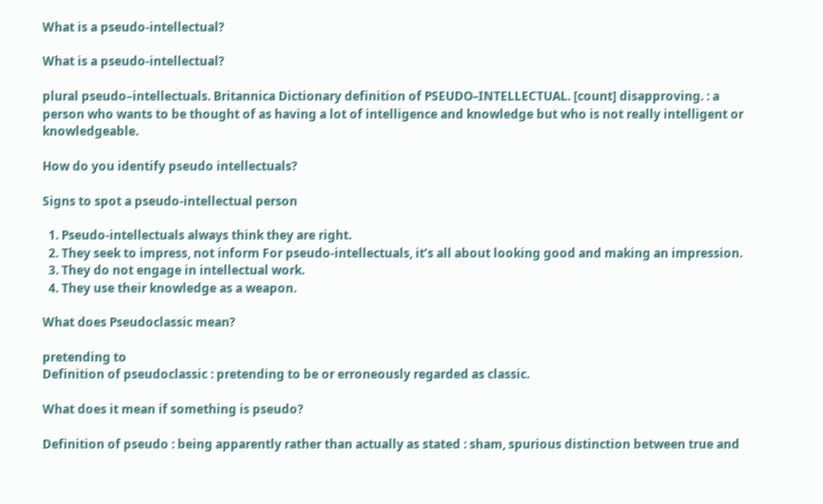What is a pseudo-intellectual?

What is a pseudo-intellectual?

plural pseudo–intellectuals. Britannica Dictionary definition of PSEUDO–INTELLECTUAL. [count] disapproving. : a person who wants to be thought of as having a lot of intelligence and knowledge but who is not really intelligent or knowledgeable.

How do you identify pseudo intellectuals?

Signs to spot a pseudo-intellectual person

  1. Pseudo-intellectuals always think they are right.
  2. They seek to impress, not inform For pseudo-intellectuals, it’s all about looking good and making an impression.
  3. They do not engage in intellectual work.
  4. They use their knowledge as a weapon.

What does Pseudoclassic mean?

pretending to
Definition of pseudoclassic : pretending to be or erroneously regarded as classic.

What does it mean if something is pseudo?

Definition of pseudo : being apparently rather than actually as stated : sham, spurious distinction between true and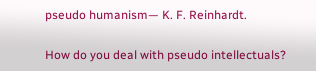pseudo humanism— K. F. Reinhardt.

How do you deal with pseudo intellectuals?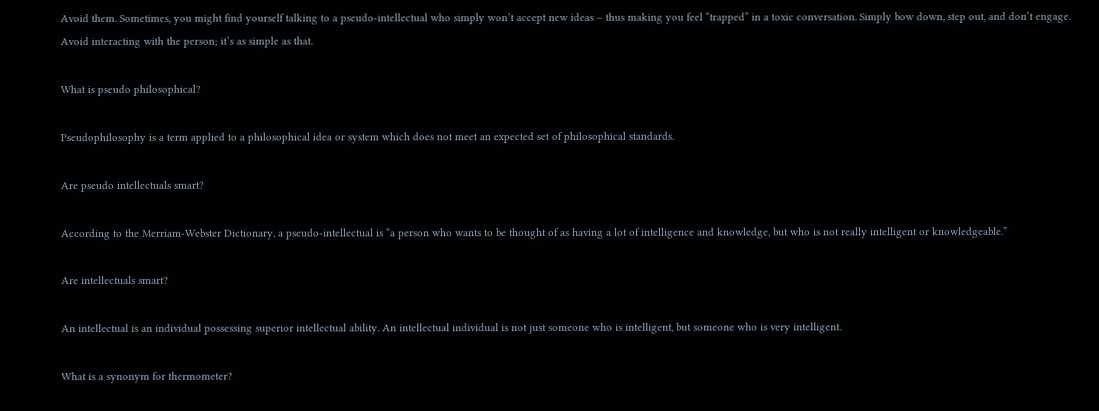Avoid them. Sometimes, you might find yourself talking to a pseudo-intellectual who simply won’t accept new ideas – thus making you feel “trapped” in a toxic conversation. Simply bow down, step out, and don’t engage. Avoid interacting with the person; it’s as simple as that.

What is pseudo philosophical?

Pseudophilosophy is a term applied to a philosophical idea or system which does not meet an expected set of philosophical standards.

Are pseudo intellectuals smart?

According to the Merriam-Webster Dictionary, a pseudo-intellectual is “a person who wants to be thought of as having a lot of intelligence and knowledge, but who is not really intelligent or knowledgeable.”

Are intellectuals smart?

An intellectual is an individual possessing superior intellectual ability. An intellectual individual is not just someone who is intelligent, but someone who is very intelligent.

What is a synonym for thermometer?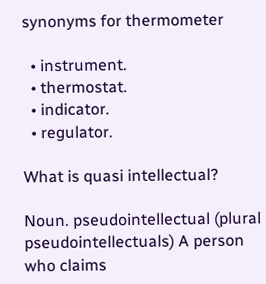synonyms for thermometer

  • instrument.
  • thermostat.
  • indicator.
  • regulator.

What is quasi intellectual?

Noun. pseudointellectual (plural pseudointellectuals) A person who claims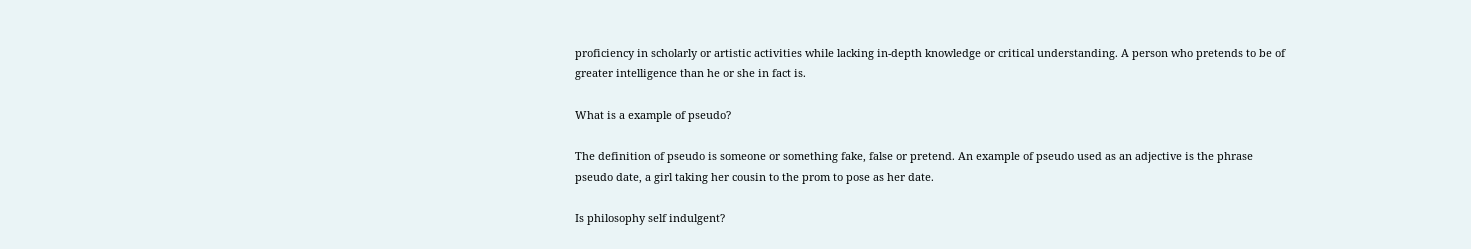proficiency in scholarly or artistic activities while lacking in-depth knowledge or critical understanding. A person who pretends to be of greater intelligence than he or she in fact is.

What is a example of pseudo?

The definition of pseudo is someone or something fake, false or pretend. An example of pseudo used as an adjective is the phrase pseudo date, a girl taking her cousin to the prom to pose as her date.

Is philosophy self indulgent?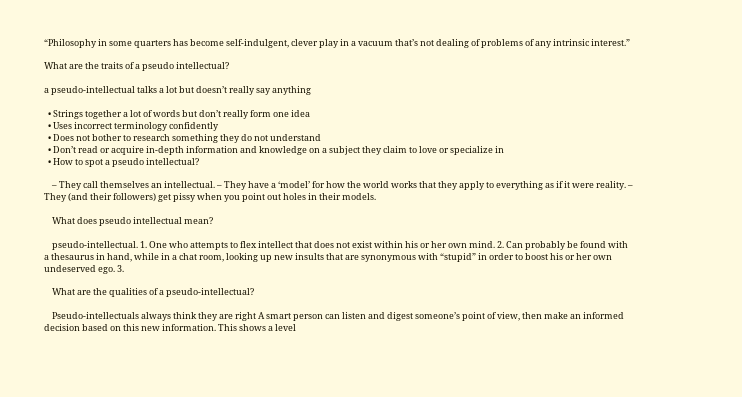“Philosophy in some quarters has become self-indulgent, clever play in a vacuum that’s not dealing of problems of any intrinsic interest.”

What are the traits of a pseudo intellectual?

a pseudo-intellectual talks a lot but doesn’t really say anything

  • Strings together a lot of words but don’t really form one idea
  • Uses incorrect terminology confidently
  • Does not bother to research something they do not understand
  • Don’t read or acquire in-depth information and knowledge on a subject they claim to love or specialize in
  • How to spot a pseudo intellectual?

    – They call themselves an intellectual. – They have a ‘model’ for how the world works that they apply to everything as if it were reality. – They (and their followers) get pissy when you point out holes in their models.

    What does pseudo intellectual mean?

    pseudo-intellectual. 1. One who attempts to flex intellect that does not exist within his or her own mind. 2. Can probably be found with a thesaurus in hand, while in a chat room, looking up new insults that are synonymous with “stupid” in order to boost his or her own undeserved ego. 3.

    What are the qualities of a pseudo-intellectual?

    Pseudo-intellectuals always think they are right A smart person can listen and digest someone’s point of view, then make an informed decision based on this new information. This shows a level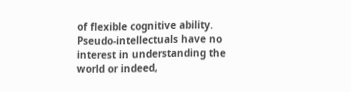of flexible cognitive ability. Pseudo-intellectuals have no interest in understanding the world or indeed,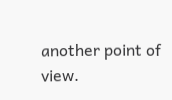another point of view.